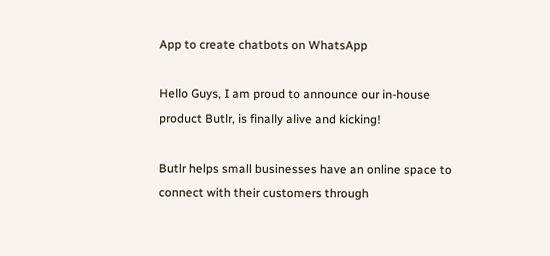App to create chatbots on WhatsApp

Hello Guys, I am proud to announce our in-house product Butlr, is finally alive and kicking!

Butlr helps small businesses have an online space to connect with their customers through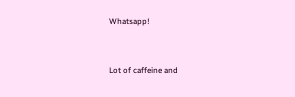Whatsapp!


Lot of caffeine and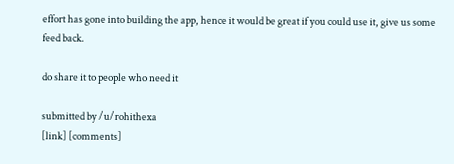effort has gone into building the app, hence it would be great if you could use it, give us some feed back.

do share it to people who need it

submitted by /u/rohithexa
[link] [comments]